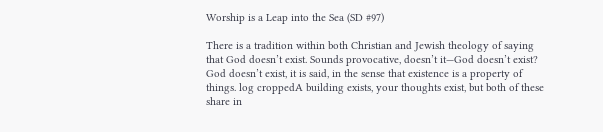Worship is a Leap into the Sea (SD #97)

There is a tradition within both Christian and Jewish theology of saying that God doesn’t exist. Sounds provocative, doesn’t it—God doesn’t exist? God doesn’t exist, it is said, in the sense that existence is a property of things. log croppedA building exists, your thoughts exist, but both of these share in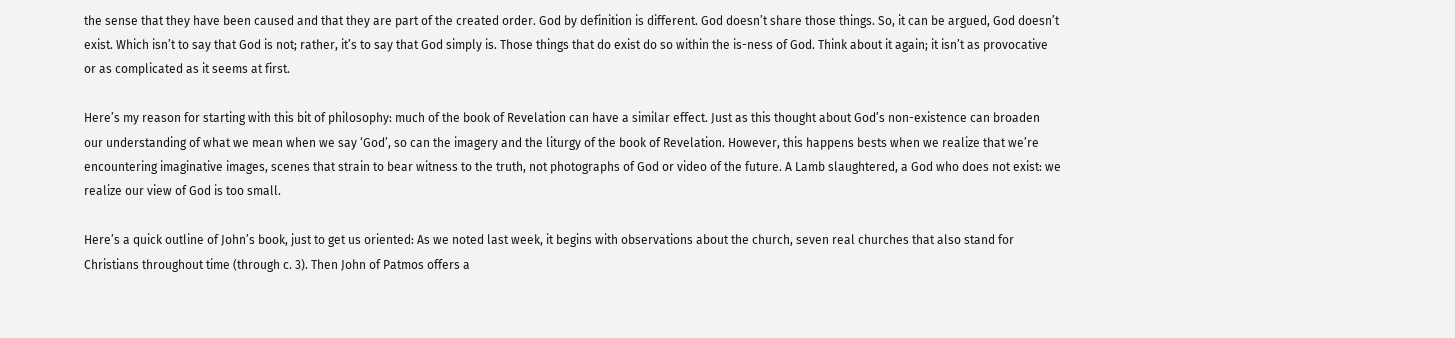the sense that they have been caused and that they are part of the created order. God by definition is different. God doesn’t share those things. So, it can be argued, God doesn’t exist. Which isn’t to say that God is not; rather, it’s to say that God simply is. Those things that do exist do so within the is-ness of God. Think about it again; it isn’t as provocative or as complicated as it seems at first.

Here’s my reason for starting with this bit of philosophy: much of the book of Revelation can have a similar effect. Just as this thought about God’s non-existence can broaden our understanding of what we mean when we say ‘God’, so can the imagery and the liturgy of the book of Revelation. However, this happens bests when we realize that we’re encountering imaginative images, scenes that strain to bear witness to the truth, not photographs of God or video of the future. A Lamb slaughtered, a God who does not exist: we realize our view of God is too small.

Here’s a quick outline of John’s book, just to get us oriented: As we noted last week, it begins with observations about the church, seven real churches that also stand for Christians throughout time (through c. 3). Then John of Patmos offers a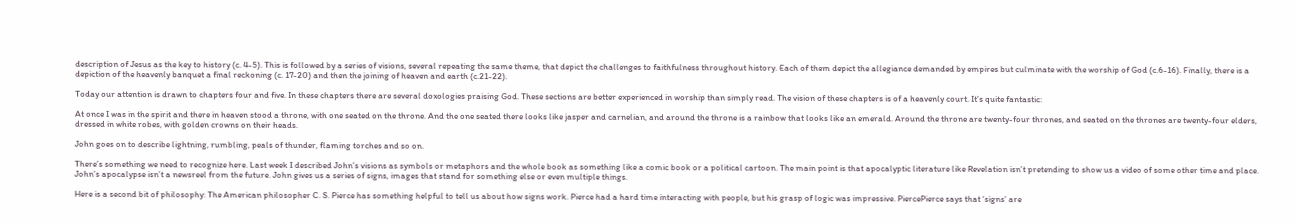description of Jesus as the key to history (c. 4-5). This is followed by a series of visions, several repeating the same theme, that depict the challenges to faithfulness throughout history. Each of them depict the allegiance demanded by empires but culminate with the worship of God (c.6-16). Finally, there is a depiction of the heavenly banquet a final reckoning (c. 17-20) and then the joining of heaven and earth (c.21-22).

Today our attention is drawn to chapters four and five. In these chapters there are several doxologies praising God. These sections are better experienced in worship than simply read. The vision of these chapters is of a heavenly court. It’s quite fantastic:

At once I was in the spirit and there in heaven stood a throne, with one seated on the throne. And the one seated there looks like jasper and carnelian, and around the throne is a rainbow that looks like an emerald. Around the throne are twenty-four thrones, and seated on the thrones are twenty-four elders, dressed in white robes, with golden crowns on their heads.

John goes on to describe lightning, rumbling, peals of thunder, flaming torches and so on.

There’s something we need to recognize here. Last week I described John’s visions as symbols or metaphors and the whole book as something like a comic book or a political cartoon. The main point is that apocalyptic literature like Revelation isn’t pretending to show us a video of some other time and place. John’s apocalypse isn’t a newsreel from the future. John gives us a series of signs, images that stand for something else or even multiple things.

Here is a second bit of philosophy: The American philosopher C. S. Pierce has something helpful to tell us about how signs work. Pierce had a hard time interacting with people, but his grasp of logic was impressive. PiercePierce says that ‘signs’ are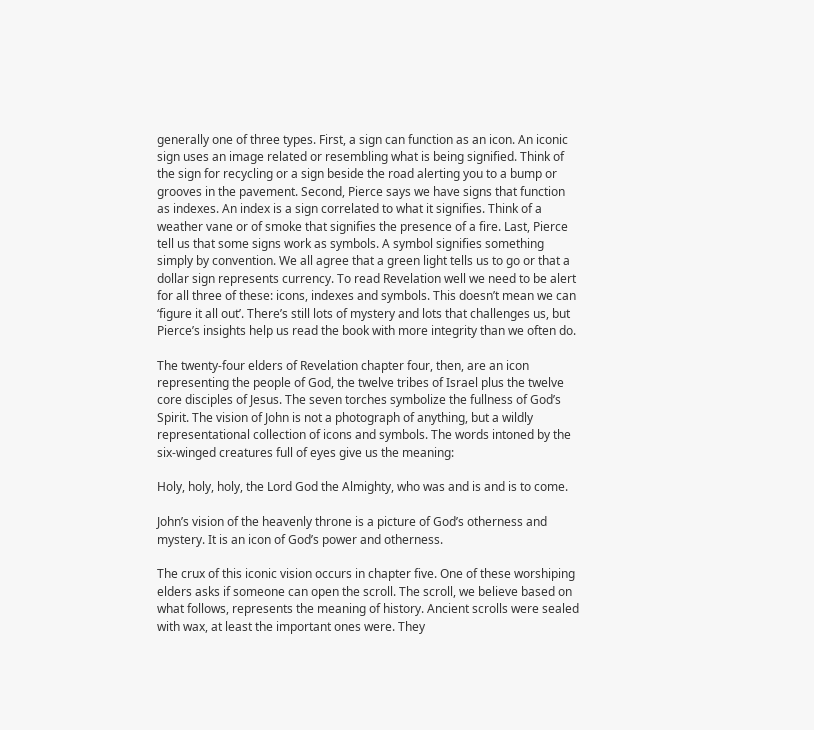generally one of three types. First, a sign can function as an icon. An iconic sign uses an image related or resembling what is being signified. Think of the sign for recycling or a sign beside the road alerting you to a bump or grooves in the pavement. Second, Pierce says we have signs that function as indexes. An index is a sign correlated to what it signifies. Think of a weather vane or of smoke that signifies the presence of a fire. Last, Pierce tell us that some signs work as symbols. A symbol signifies something simply by convention. We all agree that a green light tells us to go or that a dollar sign represents currency. To read Revelation well we need to be alert for all three of these: icons, indexes and symbols. This doesn’t mean we can ‘figure it all out’. There’s still lots of mystery and lots that challenges us, but Pierce’s insights help us read the book with more integrity than we often do.

The twenty-four elders of Revelation chapter four, then, are an icon representing the people of God, the twelve tribes of Israel plus the twelve core disciples of Jesus. The seven torches symbolize the fullness of God’s Spirit. The vision of John is not a photograph of anything, but a wildly representational collection of icons and symbols. The words intoned by the six-winged creatures full of eyes give us the meaning:

Holy, holy, holy, the Lord God the Almighty, who was and is and is to come.

John’s vision of the heavenly throne is a picture of God’s otherness and mystery. It is an icon of God’s power and otherness.

The crux of this iconic vision occurs in chapter five. One of these worshiping elders asks if someone can open the scroll. The scroll, we believe based on what follows, represents the meaning of history. Ancient scrolls were sealed with wax, at least the important ones were. They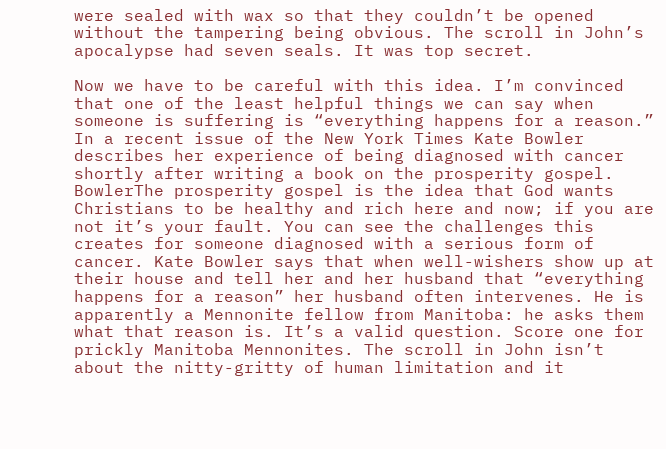were sealed with wax so that they couldn’t be opened without the tampering being obvious. The scroll in John’s apocalypse had seven seals. It was top secret.

Now we have to be careful with this idea. I’m convinced that one of the least helpful things we can say when someone is suffering is “everything happens for a reason.” In a recent issue of the New York Times Kate Bowler describes her experience of being diagnosed with cancer shortly after writing a book on the prosperity gospel. BowlerThe prosperity gospel is the idea that God wants Christians to be healthy and rich here and now; if you are not it’s your fault. You can see the challenges this creates for someone diagnosed with a serious form of cancer. Kate Bowler says that when well-wishers show up at their house and tell her and her husband that “everything happens for a reason” her husband often intervenes. He is apparently a Mennonite fellow from Manitoba: he asks them what that reason is. It’s a valid question. Score one for prickly Manitoba Mennonites. The scroll in John isn’t about the nitty-gritty of human limitation and it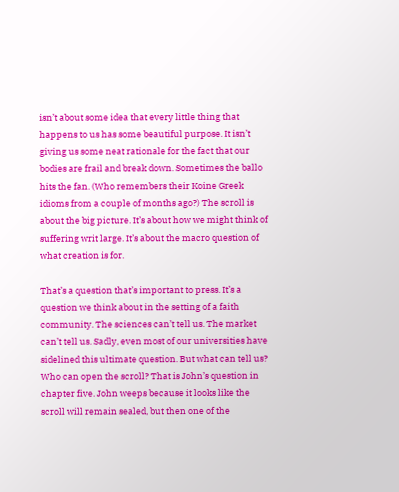isn’t about some idea that every little thing that happens to us has some beautiful purpose. It isn’t giving us some neat rationale for the fact that our bodies are frail and break down. Sometimes the ballo hits the fan. (Who remembers their Koine Greek idioms from a couple of months ago?) The scroll is about the big picture. It’s about how we might think of suffering writ large. It’s about the macro question of what creation is for.

That’s a question that’s important to press. It’s a question we think about in the setting of a faith community. The sciences can’t tell us. The market can’t tell us. Sadly, even most of our universities have sidelined this ultimate question. But what can tell us? Who can open the scroll? That is John’s question in chapter five. John weeps because it looks like the scroll will remain sealed, but then one of the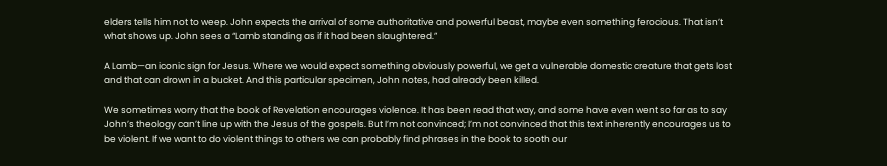elders tells him not to weep. John expects the arrival of some authoritative and powerful beast, maybe even something ferocious. That isn’t what shows up. John sees a “Lamb standing as if it had been slaughtered.”

A Lamb—an iconic sign for Jesus. Where we would expect something obviously powerful, we get a vulnerable domestic creature that gets lost and that can drown in a bucket. And this particular specimen, John notes, had already been killed.

We sometimes worry that the book of Revelation encourages violence. It has been read that way, and some have even went so far as to say John’s theology can’t line up with the Jesus of the gospels. But I’m not convinced; I’m not convinced that this text inherently encourages us to be violent. If we want to do violent things to others we can probably find phrases in the book to sooth our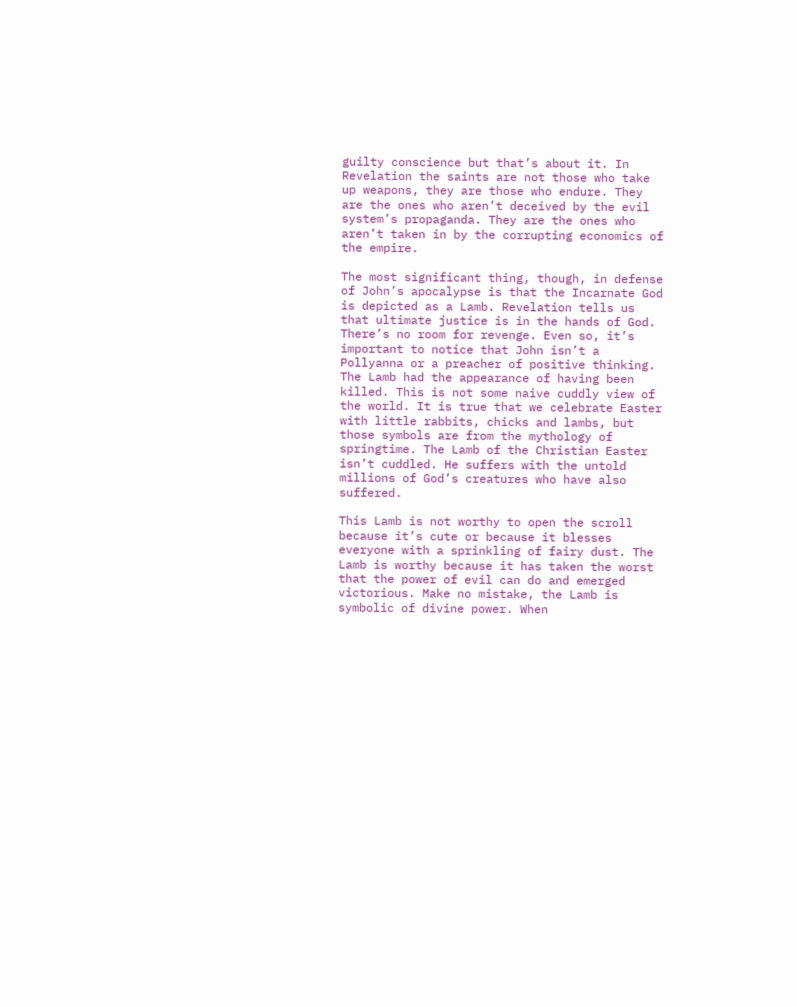guilty conscience but that’s about it. In Revelation the saints are not those who take up weapons, they are those who endure. They are the ones who aren’t deceived by the evil system’s propaganda. They are the ones who aren’t taken in by the corrupting economics of the empire.

The most significant thing, though, in defense of John’s apocalypse is that the Incarnate God is depicted as a Lamb. Revelation tells us that ultimate justice is in the hands of God. There’s no room for revenge. Even so, it’s important to notice that John isn’t a Pollyanna or a preacher of positive thinking. The Lamb had the appearance of having been killed. This is not some naive cuddly view of the world. It is true that we celebrate Easter with little rabbits, chicks and lambs, but those symbols are from the mythology of springtime. The Lamb of the Christian Easter isn’t cuddled. He suffers with the untold millions of God’s creatures who have also suffered.

This Lamb is not worthy to open the scroll because it’s cute or because it blesses everyone with a sprinkling of fairy dust. The Lamb is worthy because it has taken the worst that the power of evil can do and emerged victorious. Make no mistake, the Lamb is symbolic of divine power. When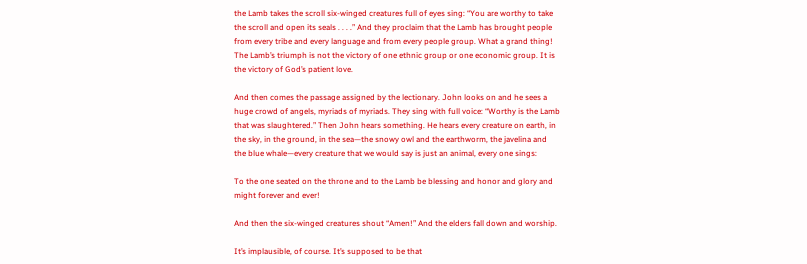the Lamb takes the scroll six-winged creatures full of eyes sing: “You are worthy to take the scroll and open its seals . . . .” And they proclaim that the Lamb has brought people from every tribe and every language and from every people group. What a grand thing! The Lamb’s triumph is not the victory of one ethnic group or one economic group. It is the victory of God’s patient love.

And then comes the passage assigned by the lectionary. John looks on and he sees a huge crowd of angels, myriads of myriads. They sing with full voice: “Worthy is the Lamb that was slaughtered.” Then John hears something. He hears every creature on earth, in the sky, in the ground, in the sea—the snowy owl and the earthworm, the javelina and the blue whale—every creature that we would say is just an animal, every one sings:

To the one seated on the throne and to the Lamb be blessing and honor and glory and might forever and ever!

And then the six-winged creatures shout “Amen!” And the elders fall down and worship.

It’s implausible, of course. It’s supposed to be that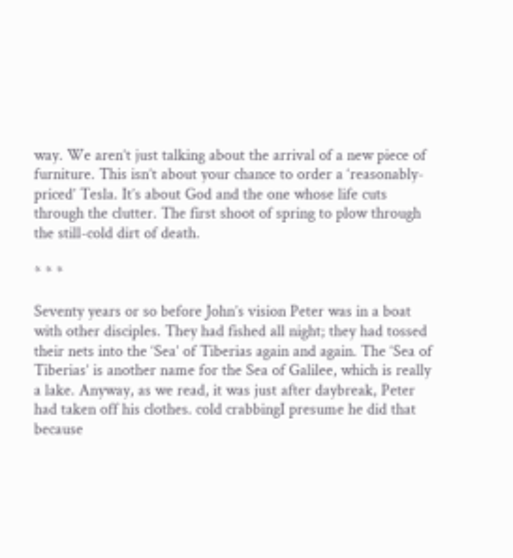way. We aren’t just talking about the arrival of a new piece of furniture. This isn’t about your chance to order a ‘reasonably-priced’ Tesla. It’s about God and the one whose life cuts through the clutter. The first shoot of spring to plow through the still-cold dirt of death.

* * *

Seventy years or so before John’s vision Peter was in a boat with other disciples. They had fished all night; they had tossed their nets into the ‘Sea’ of Tiberias again and again. The ‘Sea of Tiberias’ is another name for the Sea of Galilee, which is really a lake. Anyway, as we read, it was just after daybreak, Peter had taken off his clothes. cold crabbingI presume he did that because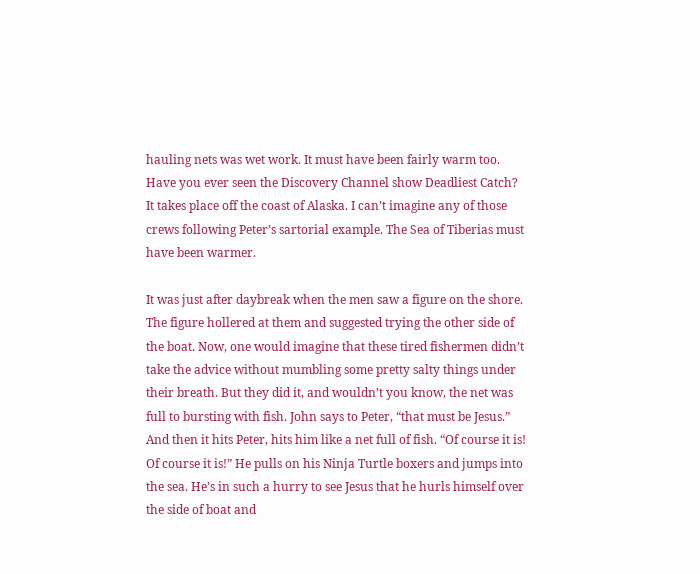hauling nets was wet work. It must have been fairly warm too. Have you ever seen the Discovery Channel show Deadliest Catch? It takes place off the coast of Alaska. I can’t imagine any of those crews following Peter’s sartorial example. The Sea of Tiberias must have been warmer.

It was just after daybreak when the men saw a figure on the shore. The figure hollered at them and suggested trying the other side of the boat. Now, one would imagine that these tired fishermen didn’t take the advice without mumbling some pretty salty things under their breath. But they did it, and wouldn’t you know, the net was full to bursting with fish. John says to Peter, “that must be Jesus.” And then it hits Peter, hits him like a net full of fish. “Of course it is! Of course it is!” He pulls on his Ninja Turtle boxers and jumps into the sea. He’s in such a hurry to see Jesus that he hurls himself over the side of boat and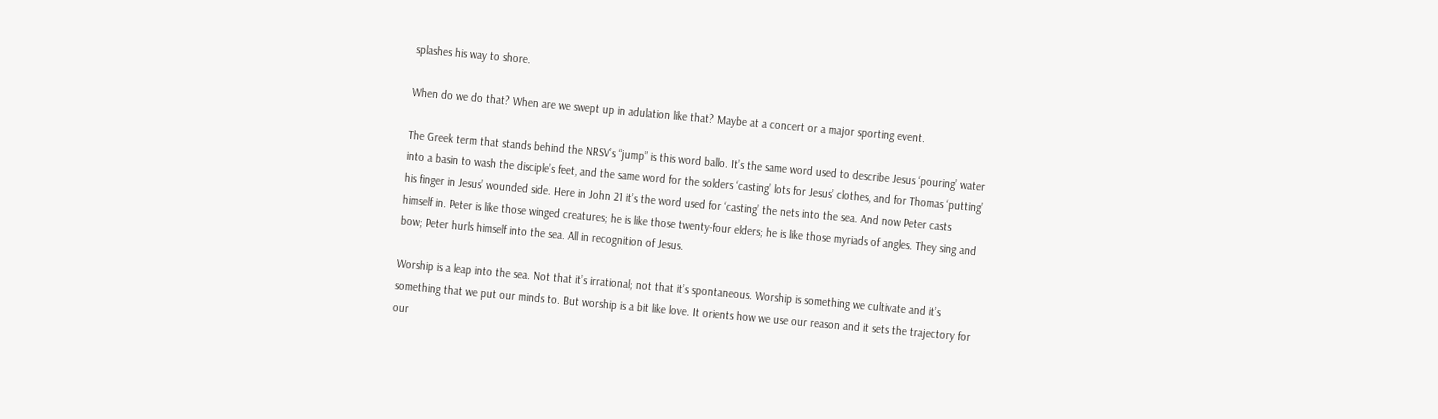splashes his way to shore.

When do we do that? When are we swept up in adulation like that? Maybe at a concert or a major sporting event.

The Greek term that stands behind the NRSV’s “jump” is this word ballo. It’s the same word used to describe Jesus ‘pouring’ water into a basin to wash the disciple’s feet, and the same word for the solders ‘casting’ lots for Jesus’ clothes, and for Thomas ‘putting’ his finger in Jesus’ wounded side. Here in John 21 it’s the word used for ‘casting’ the nets into the sea. And now Peter casts himself in. Peter is like those winged creatures; he is like those twenty-four elders; he is like those myriads of angles. They sing and bow; Peter hurls himself into the sea. All in recognition of Jesus.

Worship is a leap into the sea. Not that it’s irrational; not that it’s spontaneous. Worship is something we cultivate and it’s something that we put our minds to. But worship is a bit like love. It orients how we use our reason and it sets the trajectory for our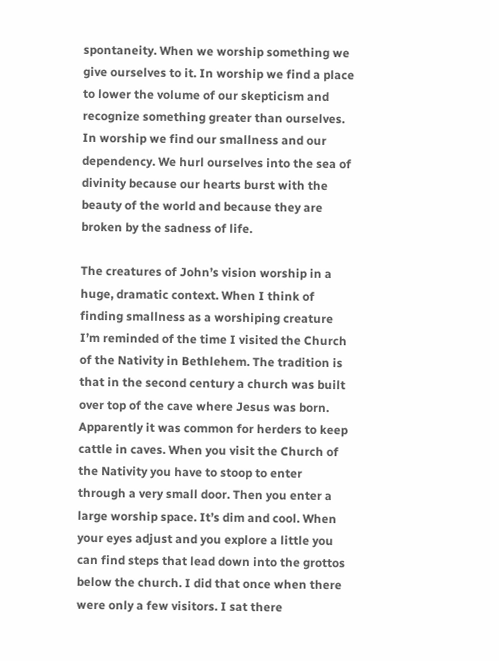spontaneity. When we worship something we give ourselves to it. In worship we find a place to lower the volume of our skepticism and recognize something greater than ourselves. In worship we find our smallness and our dependency. We hurl ourselves into the sea of divinity because our hearts burst with the beauty of the world and because they are broken by the sadness of life.

The creatures of John’s vision worship in a huge, dramatic context. When I think of finding smallness as a worshiping creature I’m reminded of the time I visited the Church of the Nativity in Bethlehem. The tradition is that in the second century a church was built over top of the cave where Jesus was born. Apparently it was common for herders to keep cattle in caves. When you visit the Church of the Nativity you have to stoop to enter through a very small door. Then you enter a large worship space. It’s dim and cool. When your eyes adjust and you explore a little you can find steps that lead down into the grottos below the church. I did that once when there were only a few visitors. I sat there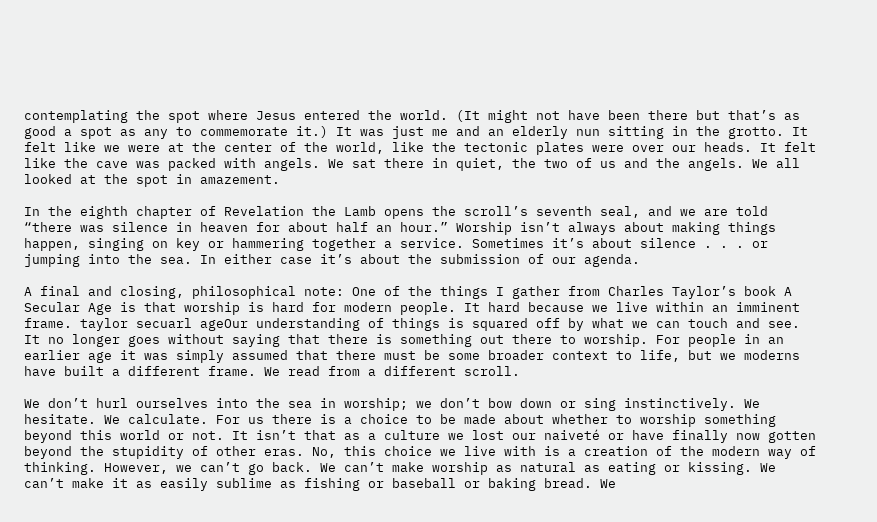contemplating the spot where Jesus entered the world. (It might not have been there but that’s as good a spot as any to commemorate it.) It was just me and an elderly nun sitting in the grotto. It felt like we were at the center of the world, like the tectonic plates were over our heads. It felt like the cave was packed with angels. We sat there in quiet, the two of us and the angels. We all looked at the spot in amazement.

In the eighth chapter of Revelation the Lamb opens the scroll’s seventh seal, and we are told “there was silence in heaven for about half an hour.” Worship isn’t always about making things happen, singing on key or hammering together a service. Sometimes it’s about silence . . . or jumping into the sea. In either case it’s about the submission of our agenda.

A final and closing, philosophical note: One of the things I gather from Charles Taylor’s book A Secular Age is that worship is hard for modern people. It hard because we live within an imminent frame. taylor secuarl ageOur understanding of things is squared off by what we can touch and see. It no longer goes without saying that there is something out there to worship. For people in an earlier age it was simply assumed that there must be some broader context to life, but we moderns have built a different frame. We read from a different scroll.

We don’t hurl ourselves into the sea in worship; we don’t bow down or sing instinctively. We hesitate. We calculate. For us there is a choice to be made about whether to worship something beyond this world or not. It isn’t that as a culture we lost our naiveté or have finally now gotten beyond the stupidity of other eras. No, this choice we live with is a creation of the modern way of thinking. However, we can’t go back. We can’t make worship as natural as eating or kissing. We can’t make it as easily sublime as fishing or baseball or baking bread. We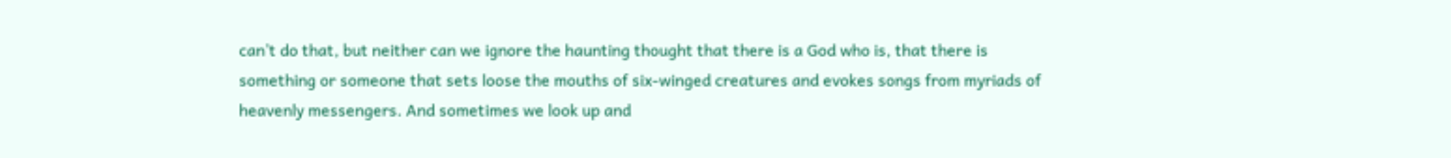can’t do that, but neither can we ignore the haunting thought that there is a God who is, that there is something or someone that sets loose the mouths of six-winged creatures and evokes songs from myriads of heavenly messengers. And sometimes we look up and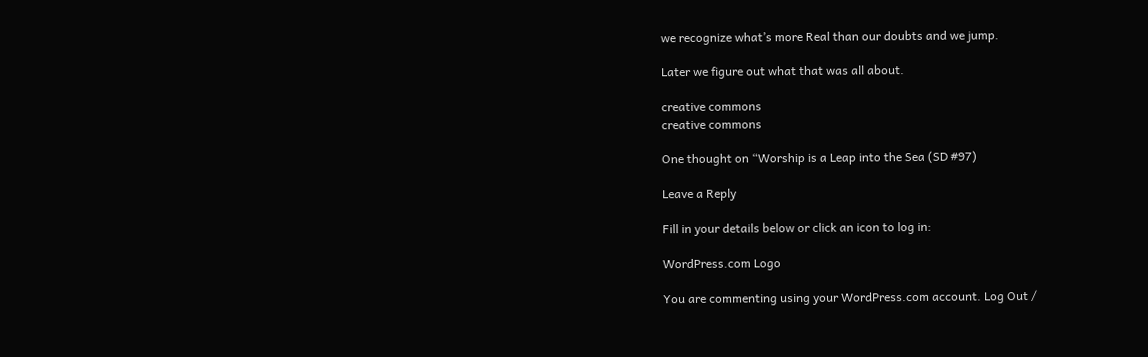we recognize what’s more Real than our doubts and we jump.

Later we figure out what that was all about.

creative commons
creative commons

One thought on “Worship is a Leap into the Sea (SD #97)

Leave a Reply

Fill in your details below or click an icon to log in:

WordPress.com Logo

You are commenting using your WordPress.com account. Log Out /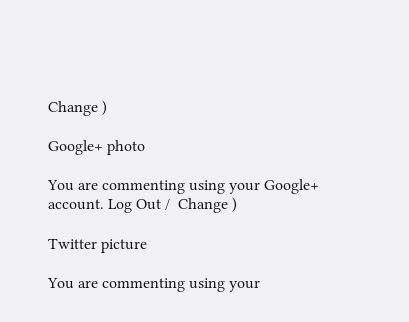Change )

Google+ photo

You are commenting using your Google+ account. Log Out /  Change )

Twitter picture

You are commenting using your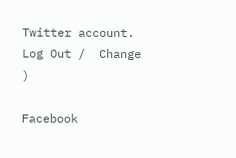Twitter account. Log Out /  Change )

Facebook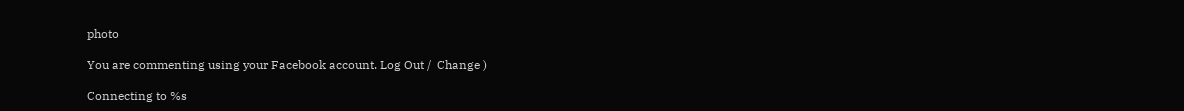photo

You are commenting using your Facebook account. Log Out /  Change )

Connecting to %s